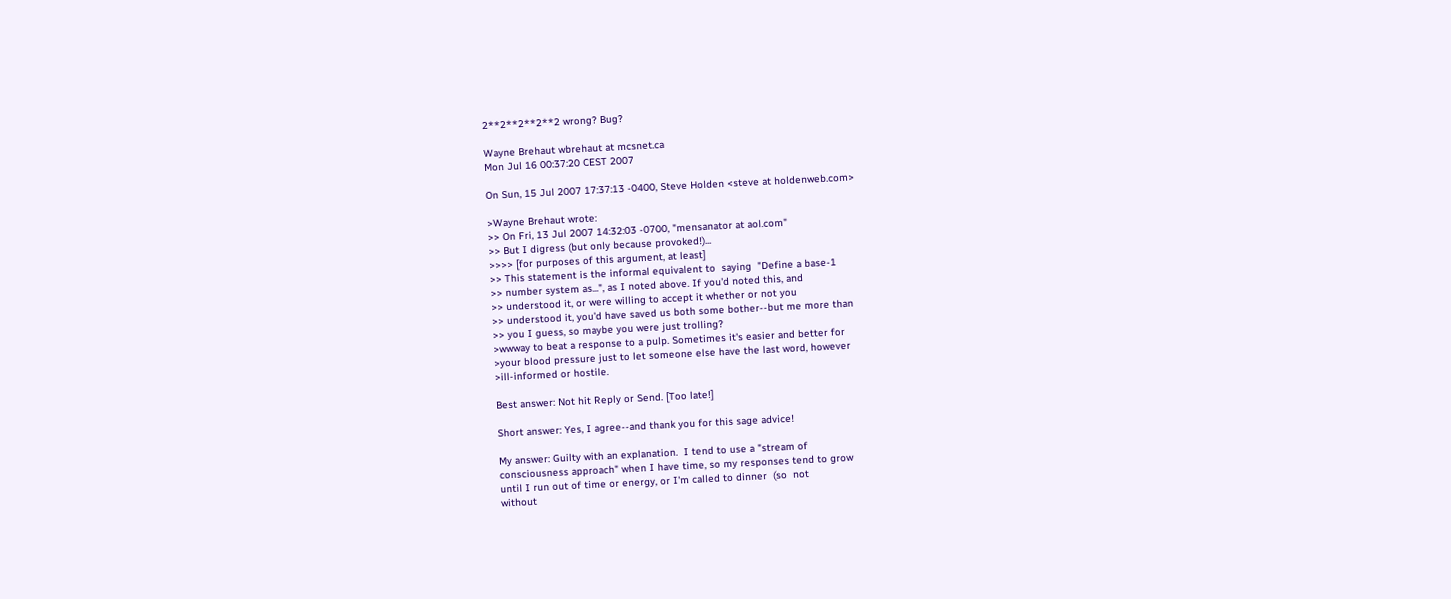2**2**2**2**2 wrong? Bug?

Wayne Brehaut wbrehaut at mcsnet.ca
Mon Jul 16 00:37:20 CEST 2007

On Sun, 15 Jul 2007 17:37:13 -0400, Steve Holden <steve at holdenweb.com>

>Wayne Brehaut wrote:
>> On Fri, 13 Jul 2007 14:32:03 -0700, "mensanator at aol.com"
>> But I digress (but only because provoked!)...
>>>> [for purposes of this argument, at least]
>> This statement is the informal equivalent to  saying  "Define a base-1
>> number system as...", as I noted above. If you'd noted this, and
>> understood it, or were willing to accept it whether or not you
>> understood it, you'd have saved us both some bother--but me more than
>> you I guess, so maybe you were just trolling?
>wwway to beat a response to a pulp. Sometimes it's easier and better for
>your blood pressure just to let someone else have the last word, however
>ill-informed or hostile.

Best answer: Not hit Reply or Send. [Too late!]

Short answer: Yes, I agree--and thank you for this sage advice!

My answer: Guilty with an explanation.  I tend to use a "stream of
consciousness approach" when I have time, so my responses tend to grow
until I run out of time or energy, or I'm called to dinner  (so  not
without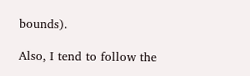bounds).

Also, I tend to follow the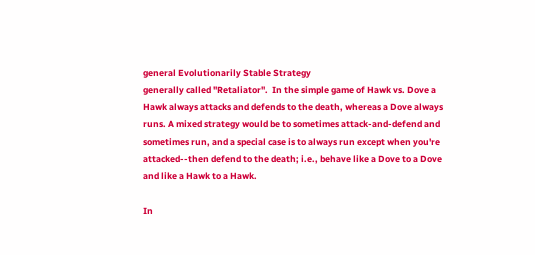general Evolutionarily Stable Strategy
generally called "Retaliator".  In the simple game of Hawk vs. Dove a
Hawk always attacks and defends to the death, whereas a Dove always
runs. A mixed strategy would be to sometimes attack-and-defend and
sometimes run, and a special case is to always run except when you're
attacked--then defend to the death; i.e., behave like a Dove to a Dove
and like a Hawk to a Hawk.

In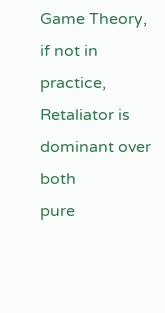Game Theory, if not in practice, Retaliator is dominant over both
pure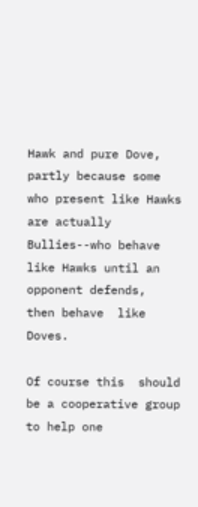Hawk and pure Dove, partly because some who present like Hawks
are actually Bullies--who behave like Hawks until an opponent defends,
then behave  like Doves.

Of course this  should be a cooperative group to help one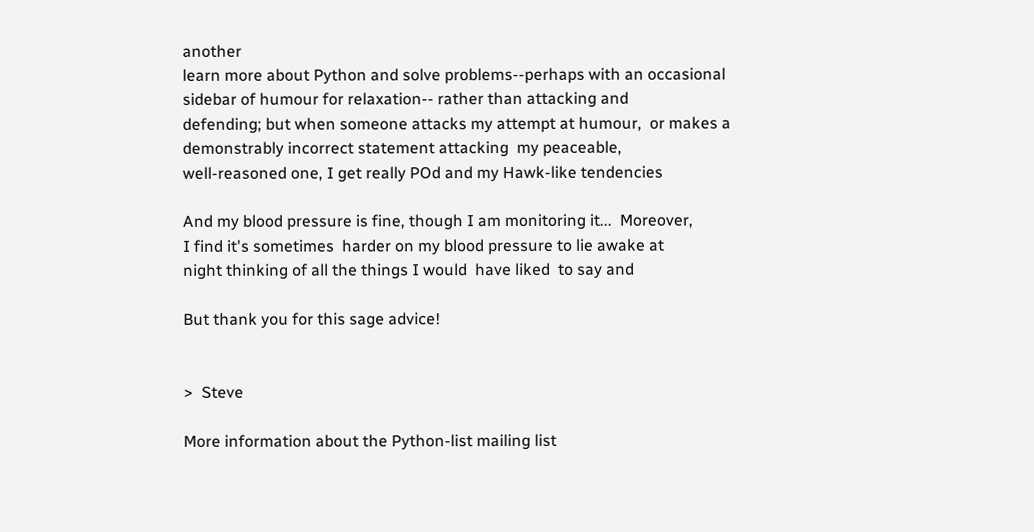another
learn more about Python and solve problems--perhaps with an occasional
sidebar of humour for relaxation-- rather than attacking and
defending; but when someone attacks my attempt at humour,  or makes a
demonstrably incorrect statement attacking  my peaceable,
well-reasoned one, I get really POd and my Hawk-like tendencies

And my blood pressure is fine, though I am monitoring it...  Moreover,
I find it's sometimes  harder on my blood pressure to lie awake at
night thinking of all the things I would  have liked  to say and

But thank you for this sage advice!


>  Steve

More information about the Python-list mailing list